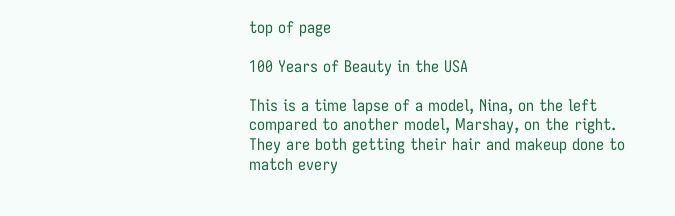top of page

100 Years of Beauty in the USA

This is a time lapse of a model, Nina, on the left compared to another model, Marshay, on the right. They are both getting their hair and makeup done to match every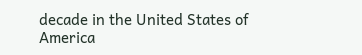decade in the United States of America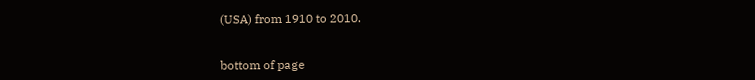(USA) from 1910 to 2010.


bottom of page